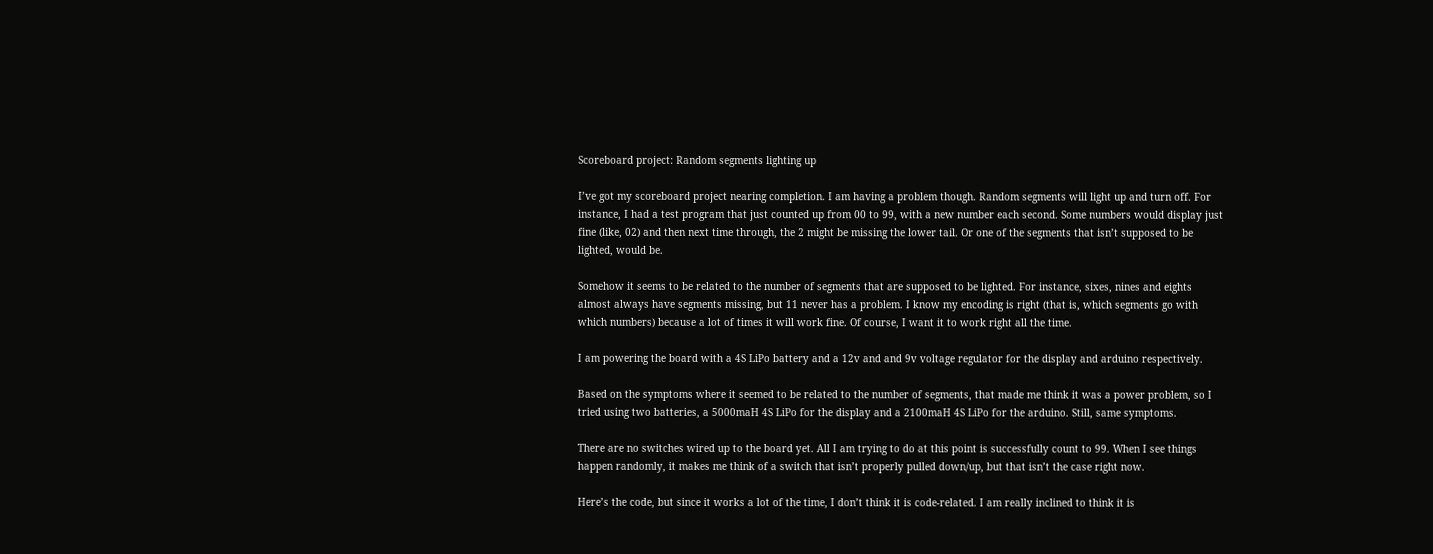Scoreboard project: Random segments lighting up

I’ve got my scoreboard project nearing completion. I am having a problem though. Random segments will light up and turn off. For instance, I had a test program that just counted up from 00 to 99, with a new number each second. Some numbers would display just fine (like, 02) and then next time through, the 2 might be missing the lower tail. Or one of the segments that isn’t supposed to be lighted, would be.

Somehow it seems to be related to the number of segments that are supposed to be lighted. For instance, sixes, nines and eights almost always have segments missing, but 11 never has a problem. I know my encoding is right (that is, which segments go with which numbers) because a lot of times it will work fine. Of course, I want it to work right all the time.

I am powering the board with a 4S LiPo battery and a 12v and and 9v voltage regulator for the display and arduino respectively.

Based on the symptoms where it seemed to be related to the number of segments, that made me think it was a power problem, so I tried using two batteries, a 5000maH 4S LiPo for the display and a 2100maH 4S LiPo for the arduino. Still, same symptoms.

There are no switches wired up to the board yet. All I am trying to do at this point is successfully count to 99. When I see things happen randomly, it makes me think of a switch that isn’t properly pulled down/up, but that isn’t the case right now.

Here’s the code, but since it works a lot of the time, I don’t think it is code-related. I am really inclined to think it is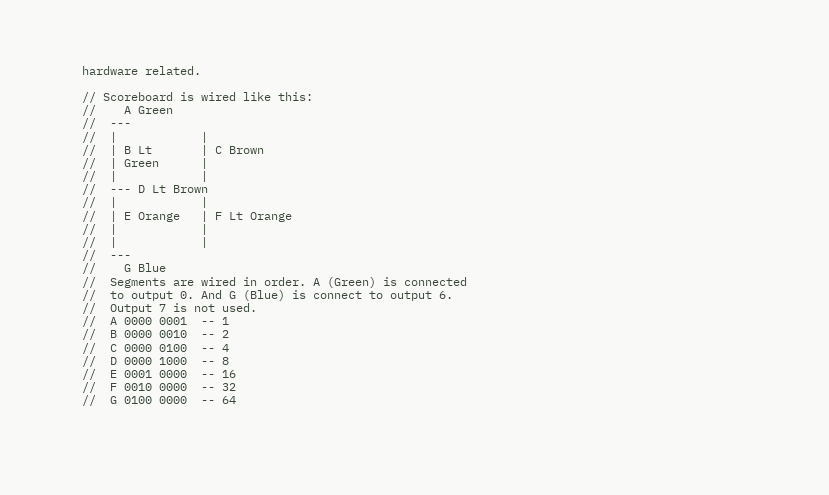hardware related.

// Scoreboard is wired like this:
//    A Green
//  ---
//  |            |
//  | B Lt       | C Brown
//  | Green      |
//  |            |
//  --- D Lt Brown
//  |            |
//  | E Orange   | F Lt Orange
//  |            |
//  |            |
//  ---
//    G Blue
//  Segments are wired in order. A (Green) is connected
//  to output 0. And G (Blue) is connect to output 6.
//  Output 7 is not used.
//  A 0000 0001  -- 1
//  B 0000 0010  -- 2
//  C 0000 0100  -- 4
//  D 0000 1000  -- 8
//  E 0001 0000  -- 16
//  F 0010 0000  -- 32
//  G 0100 0000  -- 64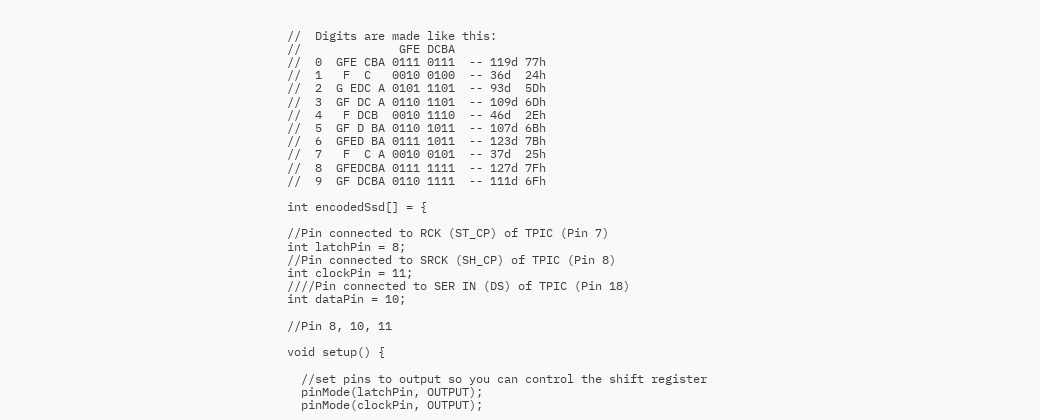//  Digits are made like this:
//              GFE DCBA
//  0  GFE CBA 0111 0111  -- 119d 77h
//  1   F  C   0010 0100  -- 36d  24h
//  2  G EDC A 0101 1101  -- 93d  5Dh
//  3  GF DC A 0110 1101  -- 109d 6Dh
//  4   F DCB  0010 1110  -- 46d  2Eh
//  5  GF D BA 0110 1011  -- 107d 6Bh
//  6  GFED BA 0111 1011  -- 123d 7Bh
//  7   F  C A 0010 0101  -- 37d  25h
//  8  GFEDCBA 0111 1111  -- 127d 7Fh
//  9  GF DCBA 0110 1111  -- 111d 6Fh

int encodedSsd[] = {

//Pin connected to RCK (ST_CP) of TPIC (Pin 7)
int latchPin = 8;
//Pin connected to SRCK (SH_CP) of TPIC (Pin 8)
int clockPin = 11;
////Pin connected to SER IN (DS) of TPIC (Pin 18)
int dataPin = 10;

//Pin 8, 10, 11

void setup() {

  //set pins to output so you can control the shift register
  pinMode(latchPin, OUTPUT);
  pinMode(clockPin, OUTPUT);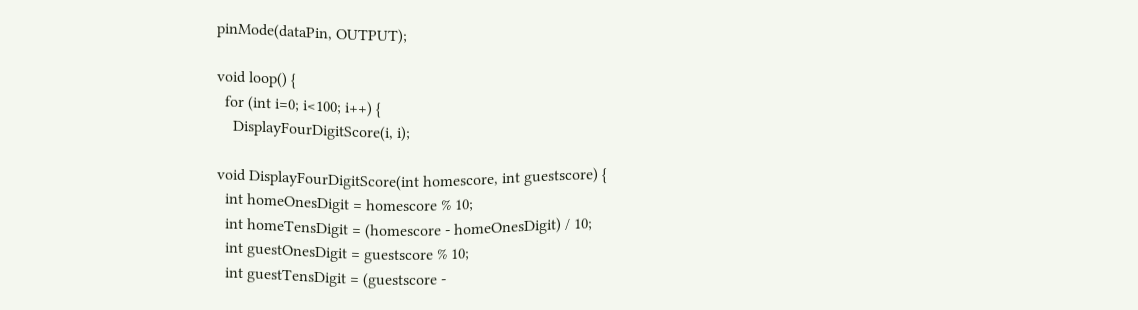pinMode(dataPin, OUTPUT);

void loop() {
  for (int i=0; i<100; i++) {
    DisplayFourDigitScore(i, i);

void DisplayFourDigitScore(int homescore, int guestscore) {
  int homeOnesDigit = homescore % 10;
  int homeTensDigit = (homescore - homeOnesDigit) / 10;
  int guestOnesDigit = guestscore % 10;
  int guestTensDigit = (guestscore -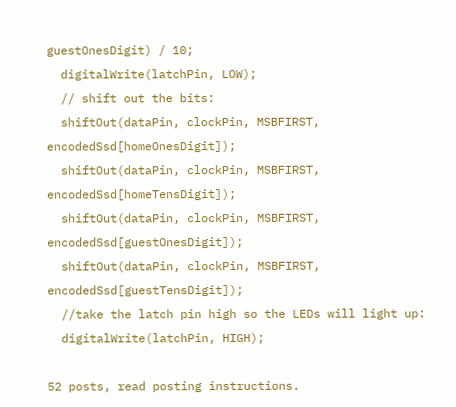guestOnesDigit) / 10;
  digitalWrite(latchPin, LOW);
  // shift out the bits:
  shiftOut(dataPin, clockPin, MSBFIRST, encodedSsd[homeOnesDigit]);
  shiftOut(dataPin, clockPin, MSBFIRST, encodedSsd[homeTensDigit]);
  shiftOut(dataPin, clockPin, MSBFIRST, encodedSsd[guestOnesDigit]);
  shiftOut(dataPin, clockPin, MSBFIRST, encodedSsd[guestTensDigit]);
  //take the latch pin high so the LEDs will light up:
  digitalWrite(latchPin, HIGH);

52 posts, read posting instructions.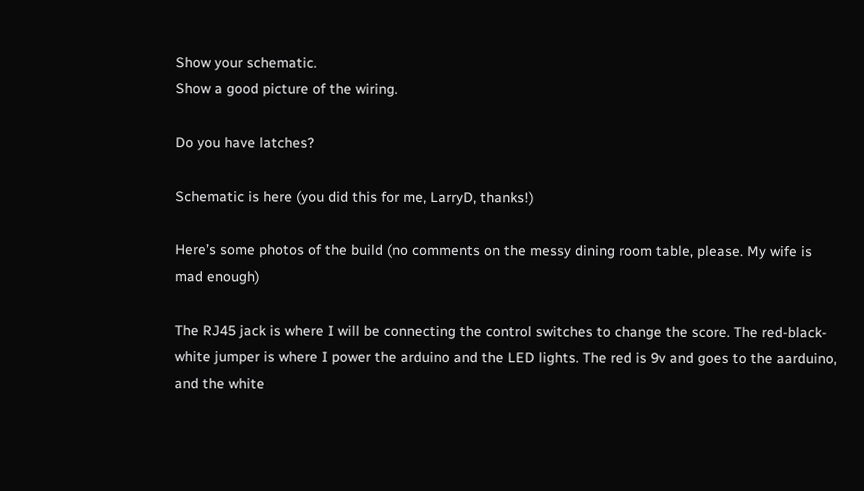Show your schematic.
Show a good picture of the wiring.

Do you have latches?

Schematic is here (you did this for me, LarryD, thanks!)

Here’s some photos of the build (no comments on the messy dining room table, please. My wife is mad enough)

The RJ45 jack is where I will be connecting the control switches to change the score. The red-black-white jumper is where I power the arduino and the LED lights. The red is 9v and goes to the aarduino, and the white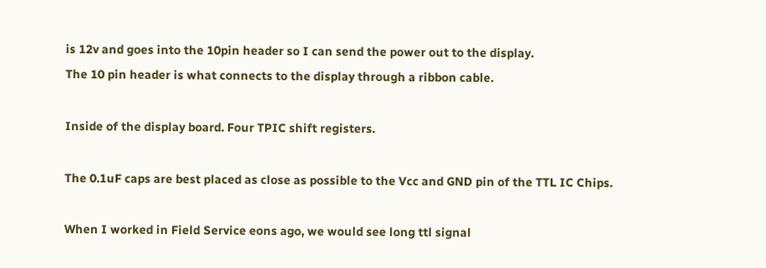is 12v and goes into the 10pin header so I can send the power out to the display.
The 10 pin header is what connects to the display through a ribbon cable.

Inside of the display board. Four TPIC shift registers.

The 0.1uF caps are best placed as close as possible to the Vcc and GND pin of the TTL IC Chips.

When I worked in Field Service eons ago, we would see long ttl signal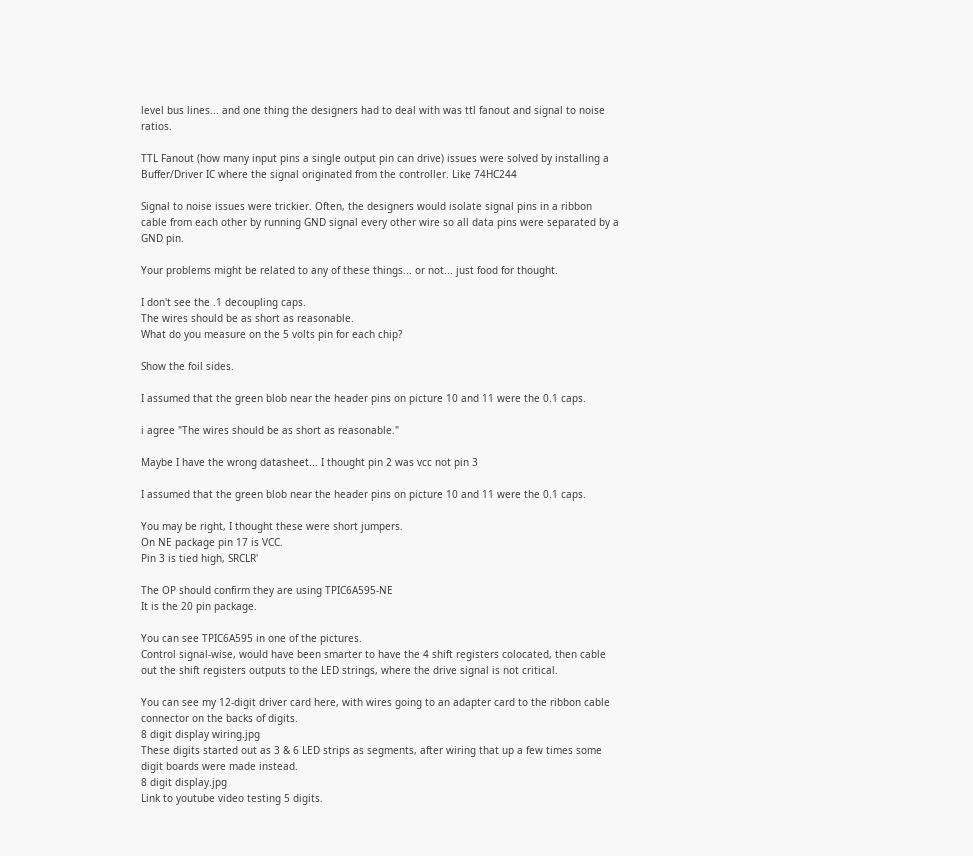level bus lines... and one thing the designers had to deal with was ttl fanout and signal to noise ratios.

TTL Fanout (how many input pins a single output pin can drive) issues were solved by installing a Buffer/Driver IC where the signal originated from the controller. Like 74HC244

Signal to noise issues were trickier. Often, the designers would isolate signal pins in a ribbon cable from each other by running GND signal every other wire so all data pins were separated by a GND pin.

Your problems might be related to any of these things... or not... just food for thought.

I don't see the .1 decoupling caps.
The wires should be as short as reasonable.
What do you measure on the 5 volts pin for each chip?

Show the foil sides.

I assumed that the green blob near the header pins on picture 10 and 11 were the 0.1 caps.

i agree "The wires should be as short as reasonable."

Maybe I have the wrong datasheet... I thought pin 2 was vcc not pin 3

I assumed that the green blob near the header pins on picture 10 and 11 were the 0.1 caps.

You may be right, I thought these were short jumpers.
On NE package pin 17 is VCC.
Pin 3 is tied high, SRCLR'

The OP should confirm they are using TPIC6A595-NE
It is the 20 pin package.

You can see TPIC6A595 in one of the pictures.
Control signal-wise, would have been smarter to have the 4 shift registers colocated, then cable out the shift registers outputs to the LED strings, where the drive signal is not critical.

You can see my 12-digit driver card here, with wires going to an adapter card to the ribbon cable connector on the backs of digits.
8 digit display wiring.jpg
These digits started out as 3 & 6 LED strips as segments, after wiring that up a few times some digit boards were made instead.
8 digit display.jpg
Link to youtube video testing 5 digits.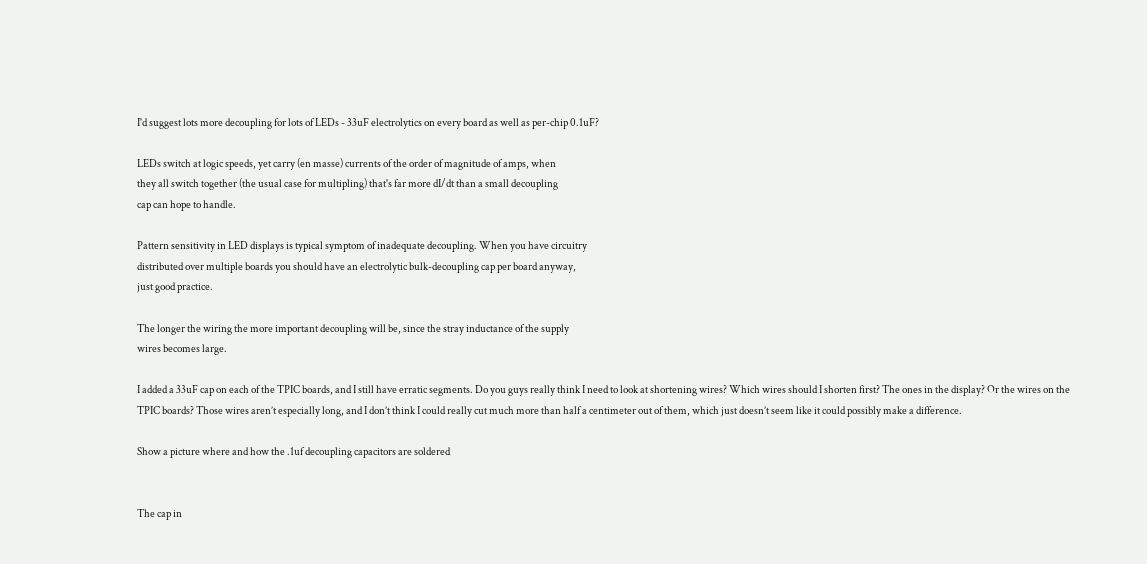I'd suggest lots more decoupling for lots of LEDs - 33uF electrolytics on every board as well as per-chip 0.1uF?

LEDs switch at logic speeds, yet carry (en masse) currents of the order of magnitude of amps, when
they all switch together (the usual case for multipling) that's far more dI/dt than a small decoupling
cap can hope to handle.

Pattern sensitivity in LED displays is typical symptom of inadequate decoupling. When you have circuitry
distributed over multiple boards you should have an electrolytic bulk-decoupling cap per board anyway,
just good practice.

The longer the wiring the more important decoupling will be, since the stray inductance of the supply
wires becomes large.

I added a 33uF cap on each of the TPIC boards, and I still have erratic segments. Do you guys really think I need to look at shortening wires? Which wires should I shorten first? The ones in the display? Or the wires on the TPIC boards? Those wires aren’t especially long, and I don’t think I could really cut much more than half a centimeter out of them, which just doesn’t seem like it could possibly make a difference.

Show a picture where and how the .1uf decoupling capacitors are soldered


The cap in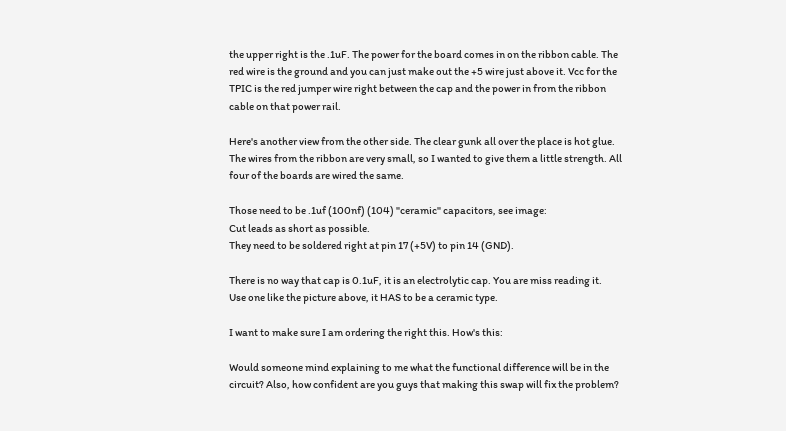the upper right is the .1uF. The power for the board comes in on the ribbon cable. The red wire is the ground and you can just make out the +5 wire just above it. Vcc for the TPIC is the red jumper wire right between the cap and the power in from the ribbon cable on that power rail.

Here's another view from the other side. The clear gunk all over the place is hot glue. The wires from the ribbon are very small, so I wanted to give them a little strength. All four of the boards are wired the same.

Those need to be .1uf (100nf) (104) "ceramic" capacitors, see image:
Cut leads as short as possible.
They need to be soldered right at pin 17 (+5V) to pin 14 (GND).

There is no way that cap is 0.1uF, it is an electrolytic cap. You are miss reading it.
Use one like the picture above, it HAS to be a ceramic type.

I want to make sure I am ordering the right this. How's this:

Would someone mind explaining to me what the functional difference will be in the circuit? Also, how confident are you guys that making this swap will fix the problem?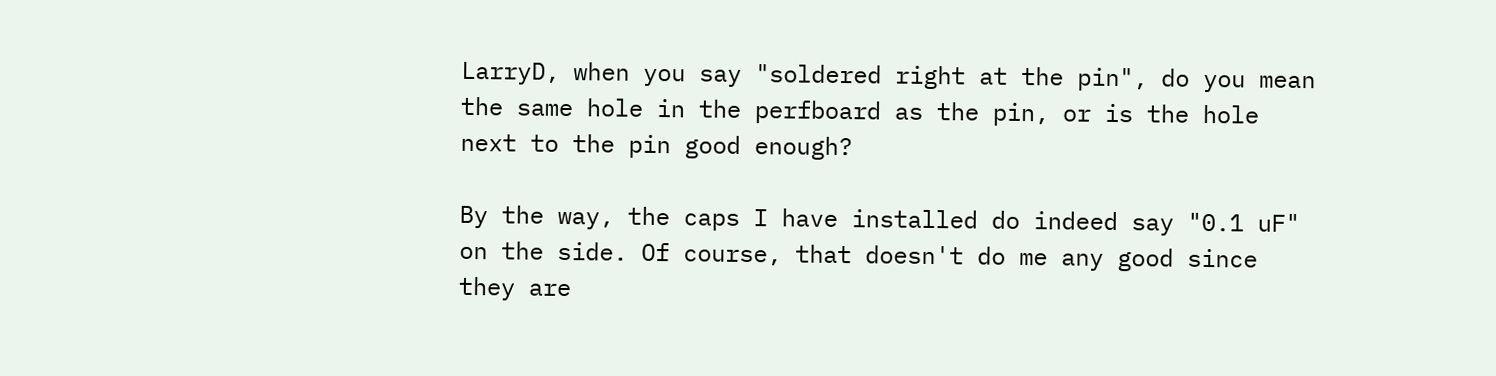LarryD, when you say "soldered right at the pin", do you mean the same hole in the perfboard as the pin, or is the hole next to the pin good enough?

By the way, the caps I have installed do indeed say "0.1 uF" on the side. Of course, that doesn't do me any good since they are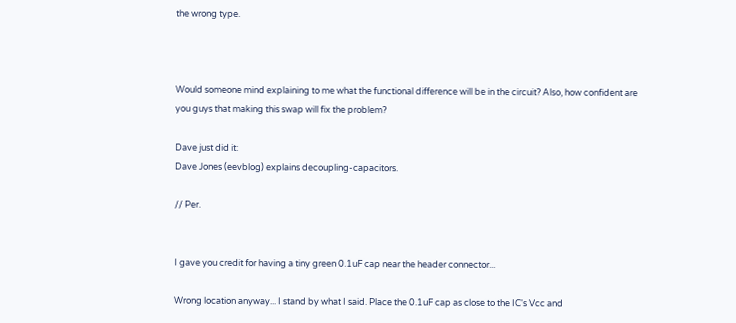the wrong type.



Would someone mind explaining to me what the functional difference will be in the circuit? Also, how confident are you guys that making this swap will fix the problem?

Dave just did it:
Dave Jones (eevblog) explains decoupling-capacitors.

// Per.


I gave you credit for having a tiny green 0.1uF cap near the header connector...

Wrong location anyway... I stand by what I said. Place the 0.1uF cap as close to the IC's Vcc and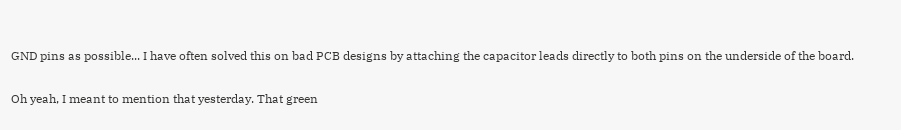GND pins as possible... I have often solved this on bad PCB designs by attaching the capacitor leads directly to both pins on the underside of the board.

Oh yeah, I meant to mention that yesterday. That green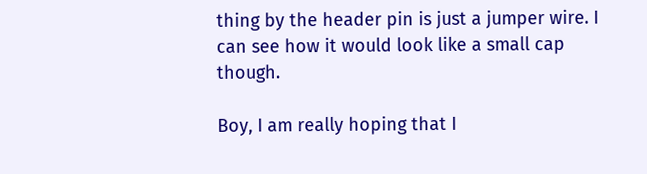thing by the header pin is just a jumper wire. I can see how it would look like a small cap though.

Boy, I am really hoping that I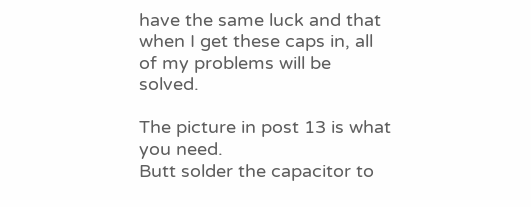have the same luck and that when I get these caps in, all of my problems will be solved.

The picture in post 13 is what you need.
Butt solder the capacitor to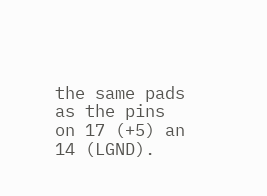the same pads as the pins on 17 (+5) an 14 (LGND).